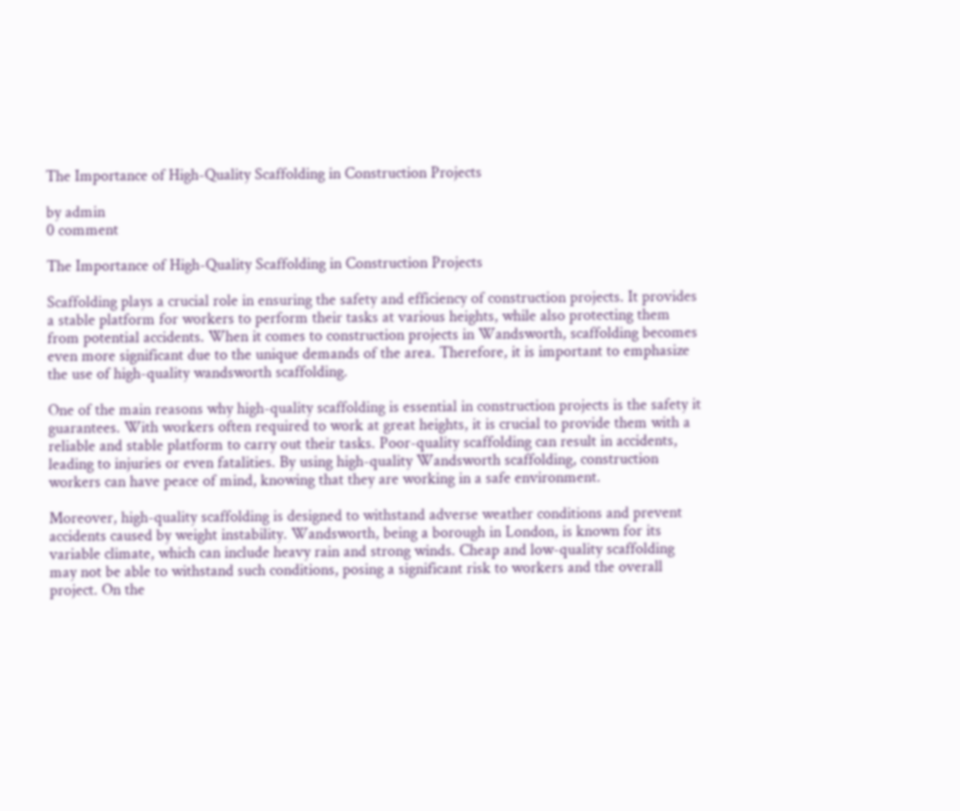The Importance of High-Quality Scaffolding in Construction Projects

by admin
0 comment

The Importance of High-Quality Scaffolding in Construction Projects

Scaffolding plays a crucial role in ensuring the safety and efficiency of construction projects. It provides a stable platform for workers to perform their tasks at various heights, while also protecting them from potential accidents. When it comes to construction projects in Wandsworth, scaffolding becomes even more significant due to the unique demands of the area. Therefore, it is important to emphasize the use of high-quality wandsworth scaffolding.

One of the main reasons why high-quality scaffolding is essential in construction projects is the safety it guarantees. With workers often required to work at great heights, it is crucial to provide them with a reliable and stable platform to carry out their tasks. Poor-quality scaffolding can result in accidents, leading to injuries or even fatalities. By using high-quality Wandsworth scaffolding, construction workers can have peace of mind, knowing that they are working in a safe environment.

Moreover, high-quality scaffolding is designed to withstand adverse weather conditions and prevent accidents caused by weight instability. Wandsworth, being a borough in London, is known for its variable climate, which can include heavy rain and strong winds. Cheap and low-quality scaffolding may not be able to withstand such conditions, posing a significant risk to workers and the overall project. On the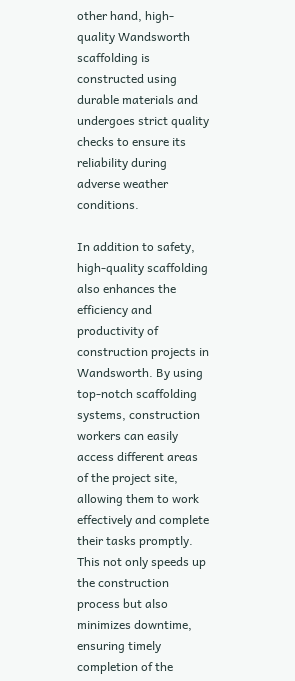other hand, high-quality Wandsworth scaffolding is constructed using durable materials and undergoes strict quality checks to ensure its reliability during adverse weather conditions.

In addition to safety, high-quality scaffolding also enhances the efficiency and productivity of construction projects in Wandsworth. By using top-notch scaffolding systems, construction workers can easily access different areas of the project site, allowing them to work effectively and complete their tasks promptly. This not only speeds up the construction process but also minimizes downtime, ensuring timely completion of the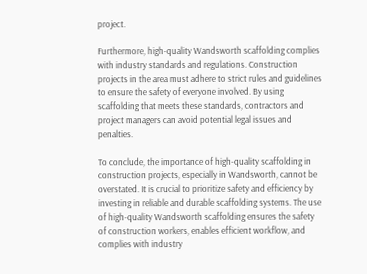project.

Furthermore, high-quality Wandsworth scaffolding complies with industry standards and regulations. Construction projects in the area must adhere to strict rules and guidelines to ensure the safety of everyone involved. By using scaffolding that meets these standards, contractors and project managers can avoid potential legal issues and penalties.

To conclude, the importance of high-quality scaffolding in construction projects, especially in Wandsworth, cannot be overstated. It is crucial to prioritize safety and efficiency by investing in reliable and durable scaffolding systems. The use of high-quality Wandsworth scaffolding ensures the safety of construction workers, enables efficient workflow, and complies with industry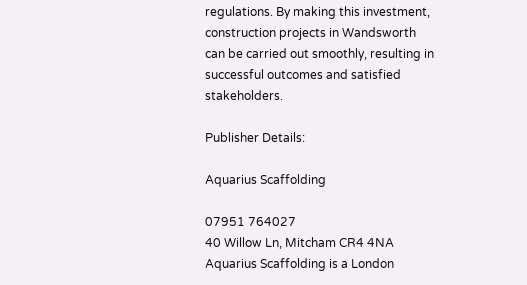regulations. By making this investment, construction projects in Wandsworth can be carried out smoothly, resulting in successful outcomes and satisfied stakeholders.

Publisher Details:

Aquarius Scaffolding

07951 764027
40 Willow Ln, Mitcham CR4 4NA
Aquarius Scaffolding is a London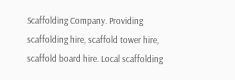Scaffolding Company. Providing scaffolding hire, scaffold tower hire, scaffold board hire. Local scaffolding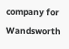company for Wandsworth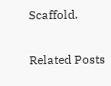Scaffold.

Related Posts